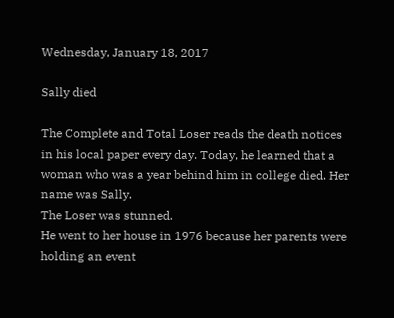Wednesday, January 18, 2017

Sally died

The Complete and Total Loser reads the death notices in his local paper every day. Today, he learned that a woman who was a year behind him in college died. Her name was Sally.
The Loser was stunned.
He went to her house in 1976 because her parents were holding an event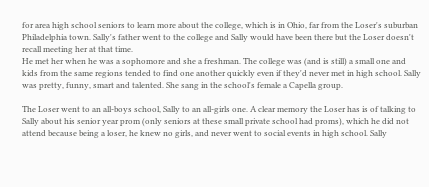for area high school seniors to learn more about the college, which is in Ohio, far from the Loser's suburban Philadelphia town. Sally's father went to the college and Sally would have been there but the Loser doesn't recall meeting her at that time.
He met her when he was a sophomore and she a freshman. The college was (and is still) a small one and kids from the same regions tended to find one another quickly even if they'd never met in high school. Sally was pretty, funny, smart and talented. She sang in the school's female a Capella group.

The Loser went to an all-boys school, Sally to an all-girls one. A clear memory the Loser has is of talking to Sally about his senior year prom (only seniors at these small private school had proms), which he did not attend because being a loser, he knew no girls, and never went to social events in high school. Sally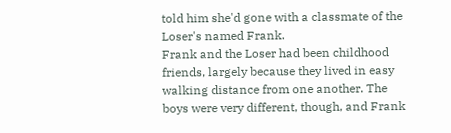told him she'd gone with a classmate of the Loser's named Frank.
Frank and the Loser had been childhood friends, largely because they lived in easy walking distance from one another. The boys were very different, though, and Frank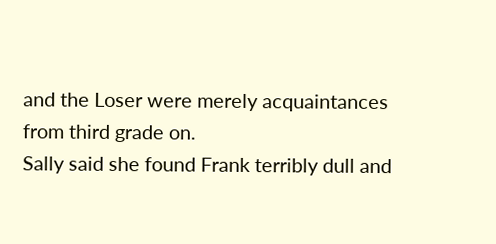and the Loser were merely acquaintances from third grade on.
Sally said she found Frank terribly dull and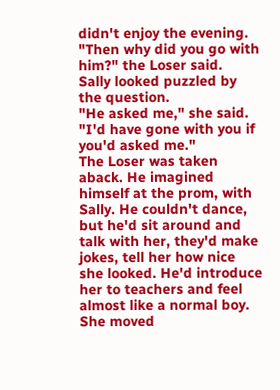didn't enjoy the evening.
"Then why did you go with him?" the Loser said.
Sally looked puzzled by the question.
"He asked me," she said. "I'd have gone with you if you'd asked me."
The Loser was taken aback. He imagined himself at the prom, with Sally. He couldn't dance, but he'd sit around and talk with her, they'd make jokes, tell her how nice she looked. He'd introduce her to teachers and feel almost like a normal boy.
She moved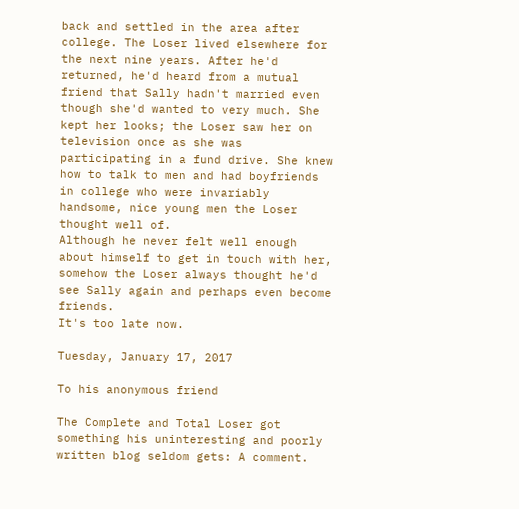back and settled in the area after college. The Loser lived elsewhere for the next nine years. After he'd returned, he'd heard from a mutual friend that Sally hadn't married even though she'd wanted to very much. She kept her looks; the Loser saw her on television once as she was participating in a fund drive. She knew how to talk to men and had boyfriends in college who were invariably handsome, nice young men the Loser thought well of.
Although he never felt well enough about himself to get in touch with her, somehow the Loser always thought he'd see Sally again and perhaps even become friends.
It's too late now.

Tuesday, January 17, 2017

To his anonymous friend

The Complete and Total Loser got something his uninteresting and poorly written blog seldom gets: A comment.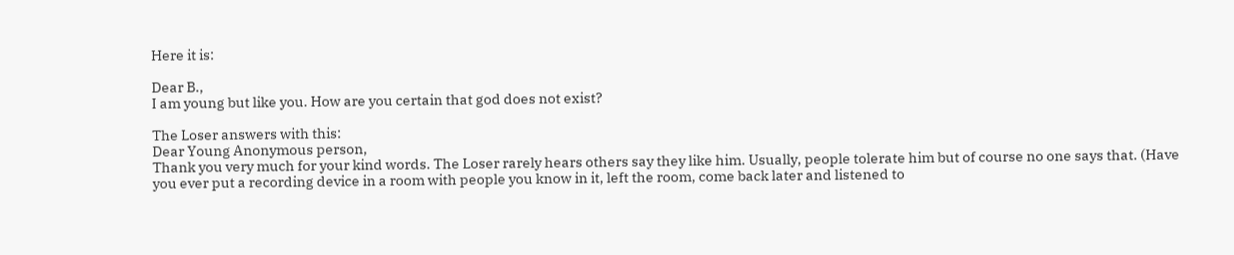Here it is:

Dear B.,
I am young but like you. How are you certain that god does not exist?

The Loser answers with this:
Dear Young Anonymous person,
Thank you very much for your kind words. The Loser rarely hears others say they like him. Usually, people tolerate him but of course no one says that. (Have you ever put a recording device in a room with people you know in it, left the room, come back later and listened to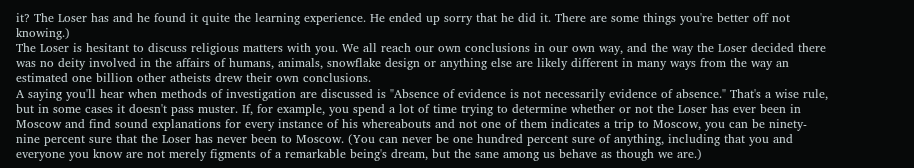it? The Loser has and he found it quite the learning experience. He ended up sorry that he did it. There are some things you're better off not knowing.)
The Loser is hesitant to discuss religious matters with you. We all reach our own conclusions in our own way, and the way the Loser decided there was no deity involved in the affairs of humans, animals, snowflake design or anything else are likely different in many ways from the way an estimated one billion other atheists drew their own conclusions.
A saying you'll hear when methods of investigation are discussed is "Absence of evidence is not necessarily evidence of absence." That's a wise rule, but in some cases it doesn't pass muster. If, for example, you spend a lot of time trying to determine whether or not the Loser has ever been in Moscow and find sound explanations for every instance of his whereabouts and not one of them indicates a trip to Moscow, you can be ninety-nine percent sure that the Loser has never been to Moscow. (You can never be one hundred percent sure of anything, including that you and everyone you know are not merely figments of a remarkable being's dream, but the sane among us behave as though we are.)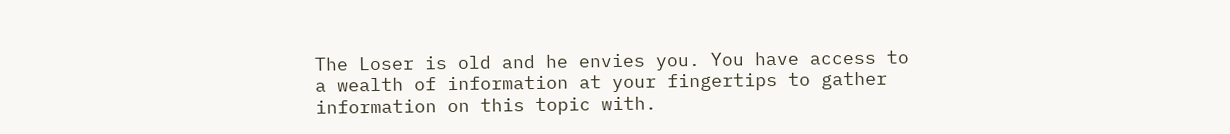The Loser is old and he envies you. You have access to a wealth of information at your fingertips to gather information on this topic with.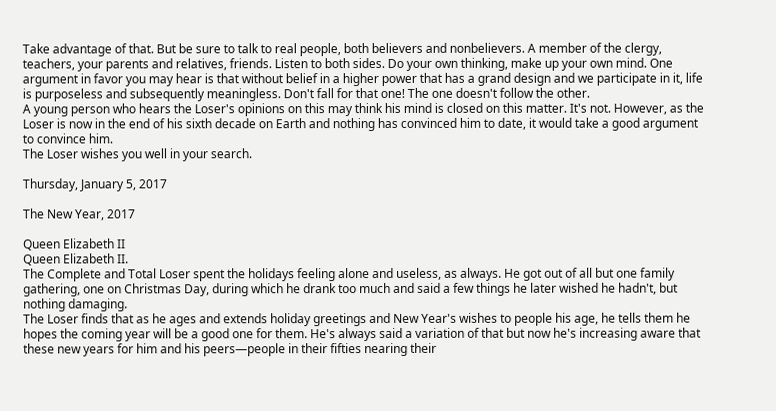Take advantage of that. But be sure to talk to real people, both believers and nonbelievers. A member of the clergy, teachers, your parents and relatives, friends. Listen to both sides. Do your own thinking, make up your own mind. One argument in favor you may hear is that without belief in a higher power that has a grand design and we participate in it, life is purposeless and subsequently meaningless. Don't fall for that one! The one doesn't follow the other.
A young person who hears the Loser's opinions on this may think his mind is closed on this matter. It's not. However, as the Loser is now in the end of his sixth decade on Earth and nothing has convinced him to date, it would take a good argument to convince him.
The Loser wishes you well in your search.

Thursday, January 5, 2017

The New Year, 2017

Queen Elizabeth II
Queen Elizabeth II.
The Complete and Total Loser spent the holidays feeling alone and useless, as always. He got out of all but one family gathering, one on Christmas Day, during which he drank too much and said a few things he later wished he hadn't, but nothing damaging.
The Loser finds that as he ages and extends holiday greetings and New Year's wishes to people his age, he tells them he hopes the coming year will be a good one for them. He's always said a variation of that but now he's increasing aware that these new years for him and his peers—people in their fifties nearing their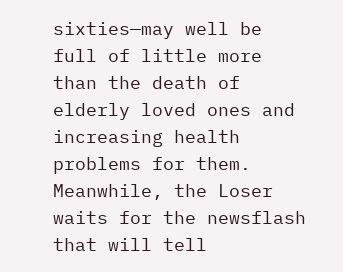sixties—may well be full of little more than the death of elderly loved ones and increasing health problems for them.
Meanwhile, the Loser waits for the newsflash that will tell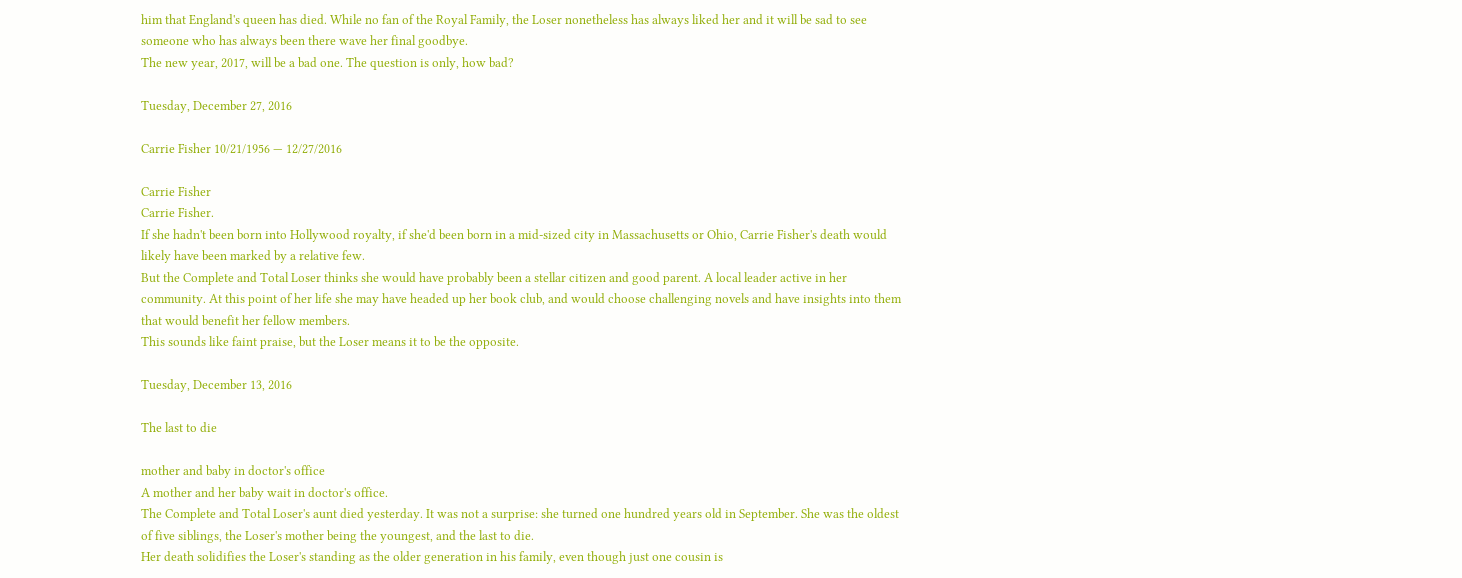him that England's queen has died. While no fan of the Royal Family, the Loser nonetheless has always liked her and it will be sad to see someone who has always been there wave her final goodbye.
The new year, 2017, will be a bad one. The question is only, how bad?

Tuesday, December 27, 2016

Carrie Fisher 10/21/1956 — 12/27/2016

Carrie Fisher
Carrie Fisher.
If she hadn't been born into Hollywood royalty, if she'd been born in a mid-sized city in Massachusetts or Ohio, Carrie Fisher's death would likely have been marked by a relative few.
But the Complete and Total Loser thinks she would have probably been a stellar citizen and good parent. A local leader active in her community. At this point of her life she may have headed up her book club, and would choose challenging novels and have insights into them that would benefit her fellow members.
This sounds like faint praise, but the Loser means it to be the opposite.

Tuesday, December 13, 2016

The last to die

mother and baby in doctor's office
A mother and her baby wait in doctor's office.
The Complete and Total Loser's aunt died yesterday. It was not a surprise: she turned one hundred years old in September. She was the oldest of five siblings, the Loser's mother being the youngest, and the last to die.
Her death solidifies the Loser's standing as the older generation in his family, even though just one cousin is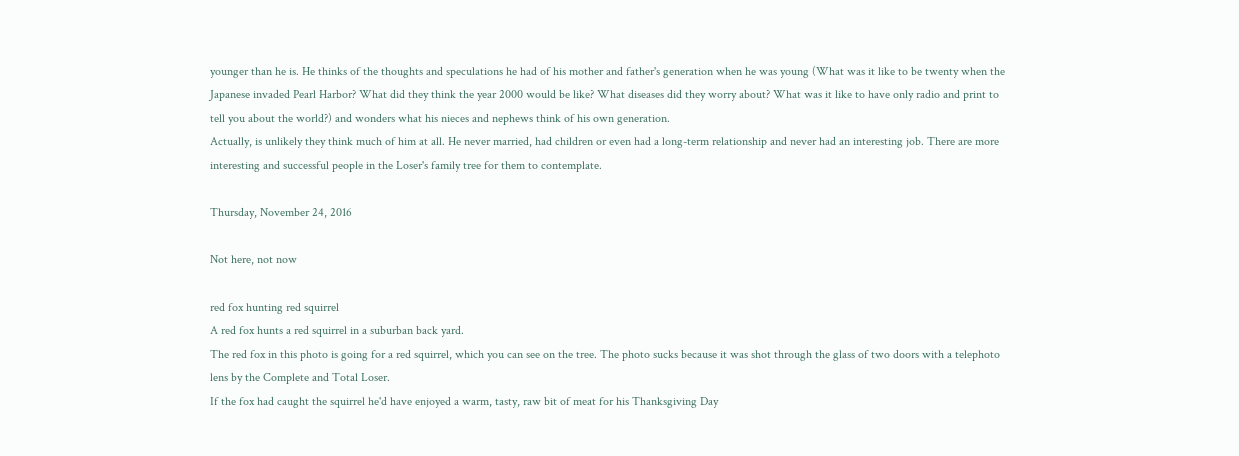younger than he is. He thinks of the thoughts and speculations he had of his mother and father's generation when he was young (What was it like to be twenty when the Japanese invaded Pearl Harbor? What did they think the year 2000 would be like? What diseases did they worry about? What was it like to have only radio and print to tell you about the world?) and wonders what his nieces and nephews think of his own generation.
Actually, is unlikely they think much of him at all. He never married, had children or even had a long-term relationship and never had an interesting job. There are more interesting and successful people in the Loser's family tree for them to contemplate.

Thursday, November 24, 2016

Not here, not now

red fox hunting red squirrel
A red fox hunts a red squirrel in a suburban back yard.
The red fox in this photo is going for a red squirrel, which you can see on the tree. The photo sucks because it was shot through the glass of two doors with a telephoto lens by the Complete and Total Loser.
If the fox had caught the squirrel he'd have enjoyed a warm, tasty, raw bit of meat for his Thanksgiving Day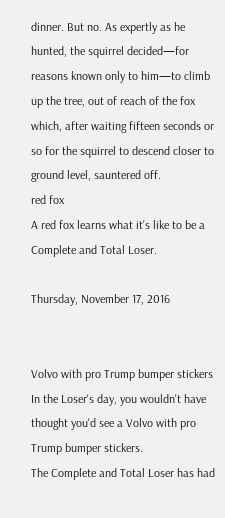dinner. But no. As expertly as he hunted, the squirrel decided—for reasons known only to him—to climb up the tree, out of reach of the fox which, after waiting fifteen seconds or so for the squirrel to descend closer to ground level, sauntered off.
red fox
A red fox learns what it's like to be a Complete and Total Loser.

Thursday, November 17, 2016


Volvo with pro Trump bumper stickers
In the Loser's day, you wouldn't have thought you'd see a Volvo with pro Trump bumper stickers.
The Complete and Total Loser has had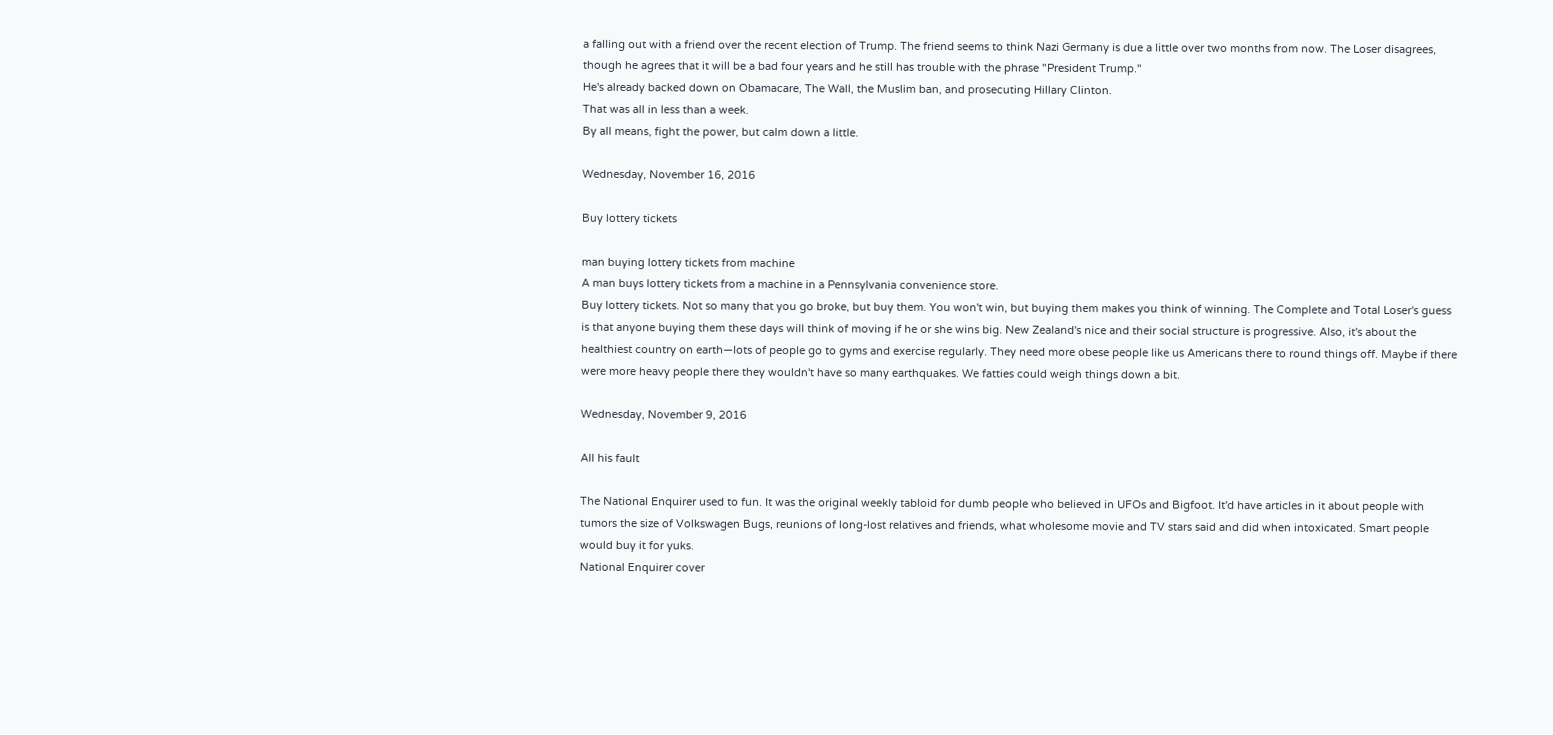a falling out with a friend over the recent election of Trump. The friend seems to think Nazi Germany is due a little over two months from now. The Loser disagrees, though he agrees that it will be a bad four years and he still has trouble with the phrase "President Trump."
He's already backed down on Obamacare, The Wall, the Muslim ban, and prosecuting Hillary Clinton.
That was all in less than a week.
By all means, fight the power, but calm down a little.

Wednesday, November 16, 2016

Buy lottery tickets

man buying lottery tickets from machine
A man buys lottery tickets from a machine in a Pennsylvania convenience store.
Buy lottery tickets. Not so many that you go broke, but buy them. You won't win, but buying them makes you think of winning. The Complete and Total Loser's guess is that anyone buying them these days will think of moving if he or she wins big. New Zealand's nice and their social structure is progressive. Also, it's about the healthiest country on earth—lots of people go to gyms and exercise regularly. They need more obese people like us Americans there to round things off. Maybe if there were more heavy people there they wouldn't have so many earthquakes. We fatties could weigh things down a bit.

Wednesday, November 9, 2016

All his fault

The National Enquirer used to fun. It was the original weekly tabloid for dumb people who believed in UFOs and Bigfoot. It'd have articles in it about people with tumors the size of Volkswagen Bugs, reunions of long-lost relatives and friends, what wholesome movie and TV stars said and did when intoxicated. Smart people would buy it for yuks.
National Enquirer cover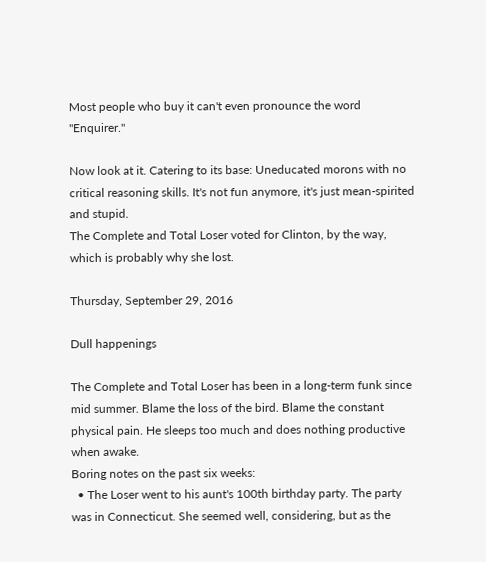Most people who buy it can't even pronounce the word "Enquirer."

Now look at it. Catering to its base: Uneducated morons with no critical reasoning skills. It's not fun anymore, it's just mean-spirited and stupid.
The Complete and Total Loser voted for Clinton, by the way, which is probably why she lost.

Thursday, September 29, 2016

Dull happenings

The Complete and Total Loser has been in a long-term funk since mid summer. Blame the loss of the bird. Blame the constant physical pain. He sleeps too much and does nothing productive when awake.
Boring notes on the past six weeks:
  • The Loser went to his aunt's 100th birthday party. The party was in Connecticut. She seemed well, considering, but as the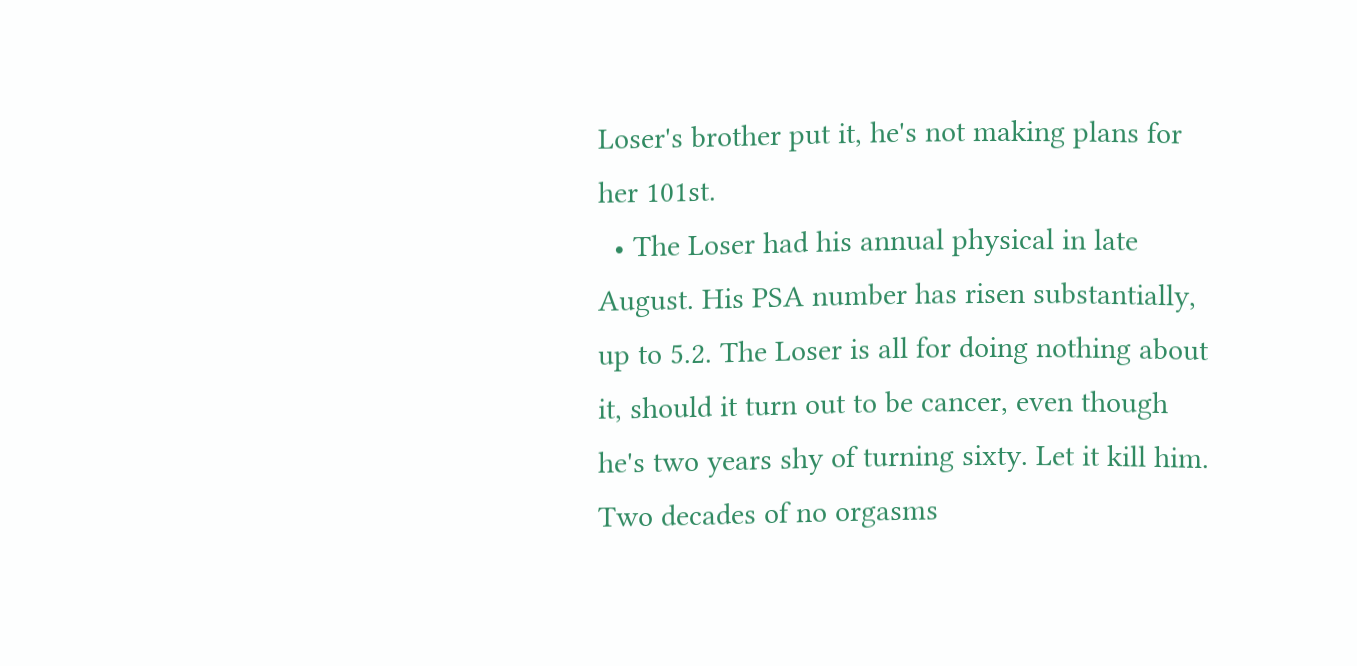Loser's brother put it, he's not making plans for her 101st.
  • The Loser had his annual physical in late August. His PSA number has risen substantially, up to 5.2. The Loser is all for doing nothing about it, should it turn out to be cancer, even though he's two years shy of turning sixty. Let it kill him. Two decades of no orgasms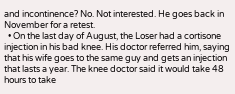and incontinence? No. Not interested. He goes back in November for a retest.
  • On the last day of August, the Loser had a cortisone injection in his bad knee. His doctor referred him, saying that his wife goes to the same guy and gets an injection that lasts a year. The knee doctor said it would take 48 hours to take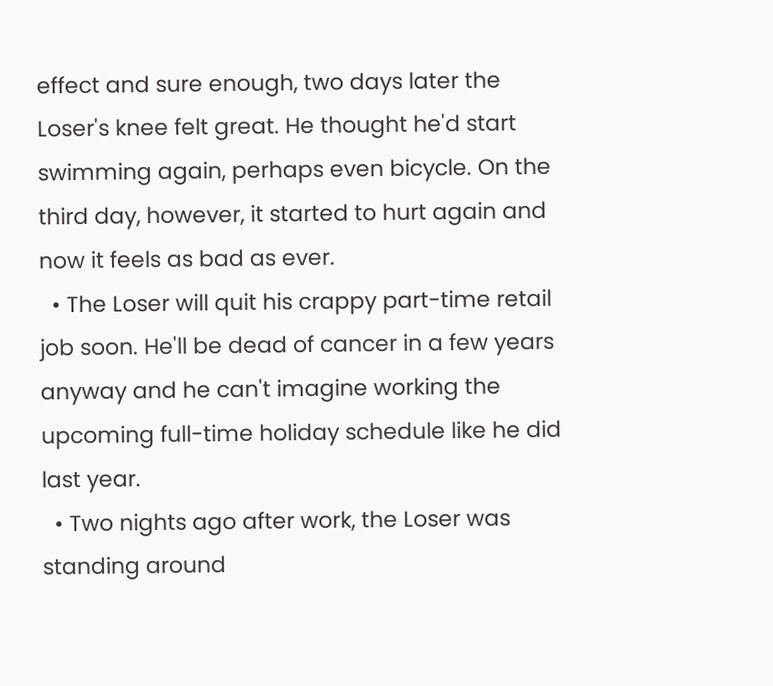effect and sure enough, two days later the Loser's knee felt great. He thought he'd start swimming again, perhaps even bicycle. On the third day, however, it started to hurt again and now it feels as bad as ever.
  • The Loser will quit his crappy part-time retail job soon. He'll be dead of cancer in a few years anyway and he can't imagine working the upcoming full-time holiday schedule like he did last year.
  • Two nights ago after work, the Loser was standing around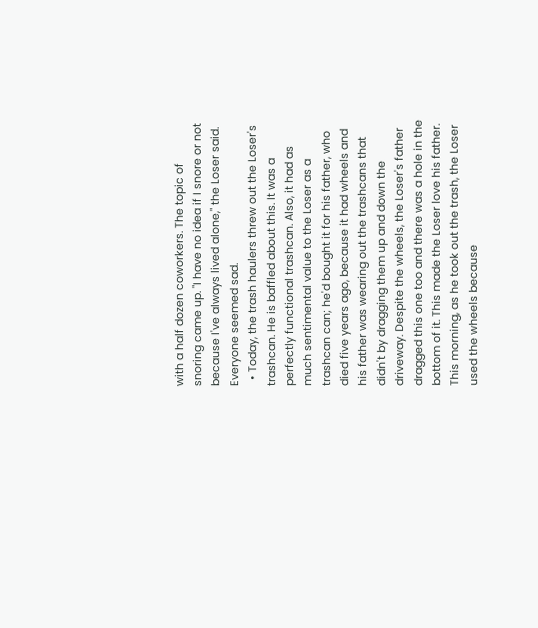with a half dozen coworkers. The topic of snoring came up. "I have no idea if I snore or not because I've always lived alone," the Loser said. Everyone seemed sad.
  • Today, the trash haulers threw out the Loser's trashcan. He is baffled about this. It was a perfectly functional trashcan. Also, it had as much sentimental value to the Loser as a trashcan can; he'd bought it for his father, who died five years ago, because it had wheels and his father was wearing out the trashcans that didn't by dragging them up and down the driveway. Despite the wheels, the Loser's father dragged this one too and there was a hole in the bottom of it. This made the Loser love his father. This morning, as he took out the trash, the Loser used the wheels because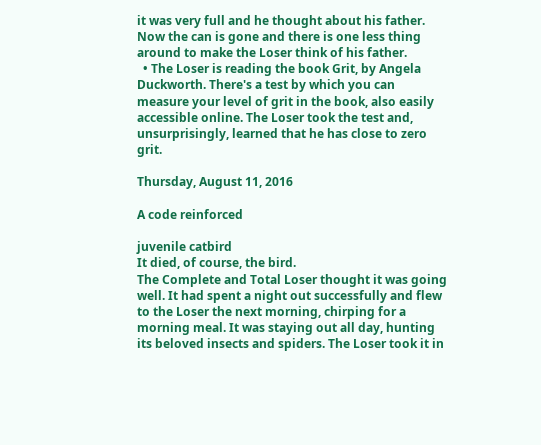it was very full and he thought about his father. Now the can is gone and there is one less thing around to make the Loser think of his father.
  • The Loser is reading the book Grit, by Angela Duckworth. There's a test by which you can measure your level of grit in the book, also easily accessible online. The Loser took the test and, unsurprisingly, learned that he has close to zero grit.

Thursday, August 11, 2016

A code reinforced

juvenile catbird
It died, of course, the bird.
The Complete and Total Loser thought it was going well. It had spent a night out successfully and flew to the Loser the next morning, chirping for a morning meal. It was staying out all day, hunting its beloved insects and spiders. The Loser took it in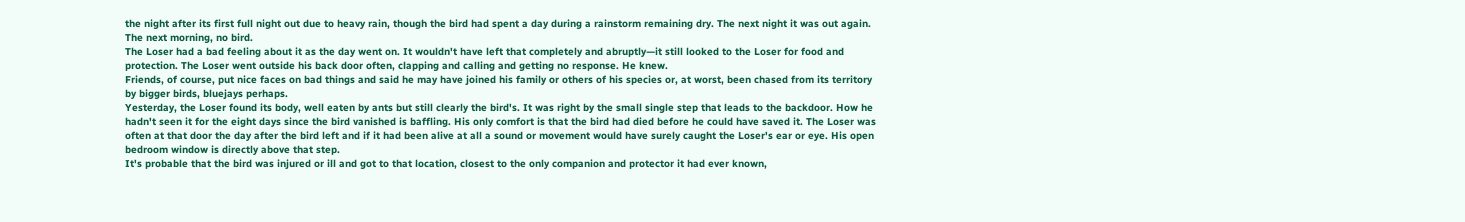the night after its first full night out due to heavy rain, though the bird had spent a day during a rainstorm remaining dry. The next night it was out again.
The next morning, no bird.
The Loser had a bad feeling about it as the day went on. It wouldn't have left that completely and abruptly—it still looked to the Loser for food and protection. The Loser went outside his back door often, clapping and calling and getting no response. He knew.
Friends, of course, put nice faces on bad things and said he may have joined his family or others of his species or, at worst, been chased from its territory by bigger birds, bluejays perhaps.
Yesterday, the Loser found its body, well eaten by ants but still clearly the bird's. It was right by the small single step that leads to the backdoor. How he hadn't seen it for the eight days since the bird vanished is baffling. His only comfort is that the bird had died before he could have saved it. The Loser was often at that door the day after the bird left and if it had been alive at all a sound or movement would have surely caught the Loser's ear or eye. His open bedroom window is directly above that step.
It's probable that the bird was injured or ill and got to that location, closest to the only companion and protector it had ever known,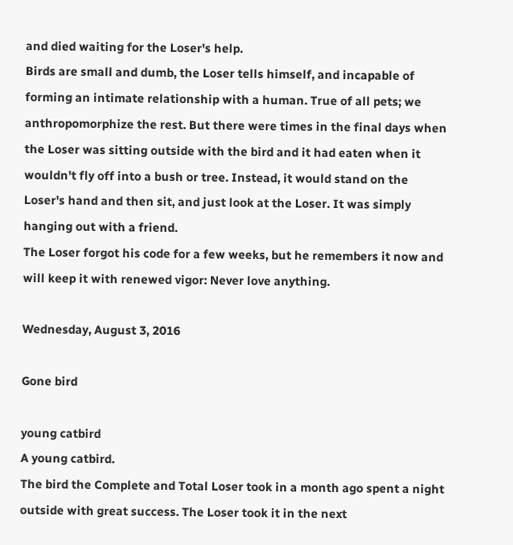and died waiting for the Loser's help.
Birds are small and dumb, the Loser tells himself, and incapable of forming an intimate relationship with a human. True of all pets; we anthropomorphize the rest. But there were times in the final days when the Loser was sitting outside with the bird and it had eaten when it wouldn't fly off into a bush or tree. Instead, it would stand on the Loser's hand and then sit, and just look at the Loser. It was simply hanging out with a friend.
The Loser forgot his code for a few weeks, but he remembers it now and will keep it with renewed vigor: Never love anything.

Wednesday, August 3, 2016

Gone bird

young catbird
A young catbird.
The bird the Complete and Total Loser took in a month ago spent a night outside with great success. The Loser took it in the next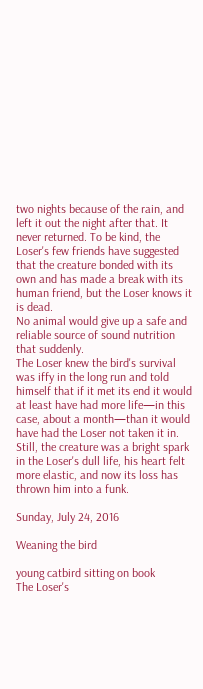two nights because of the rain, and left it out the night after that. It never returned. To be kind, the Loser's few friends have suggested that the creature bonded with its own and has made a break with its human friend, but the Loser knows it is dead.
No animal would give up a safe and reliable source of sound nutrition that suddenly.
The Loser knew the bird's survival was iffy in the long run and told himself that if it met its end it would at least have had more life—in this case, about a month—than it would have had the Loser not taken it in.
Still, the creature was a bright spark in the Loser's dull life, his heart felt more elastic, and now its loss has thrown him into a funk.

Sunday, July 24, 2016

Weaning the bird

young catbird sitting on book
The Loser's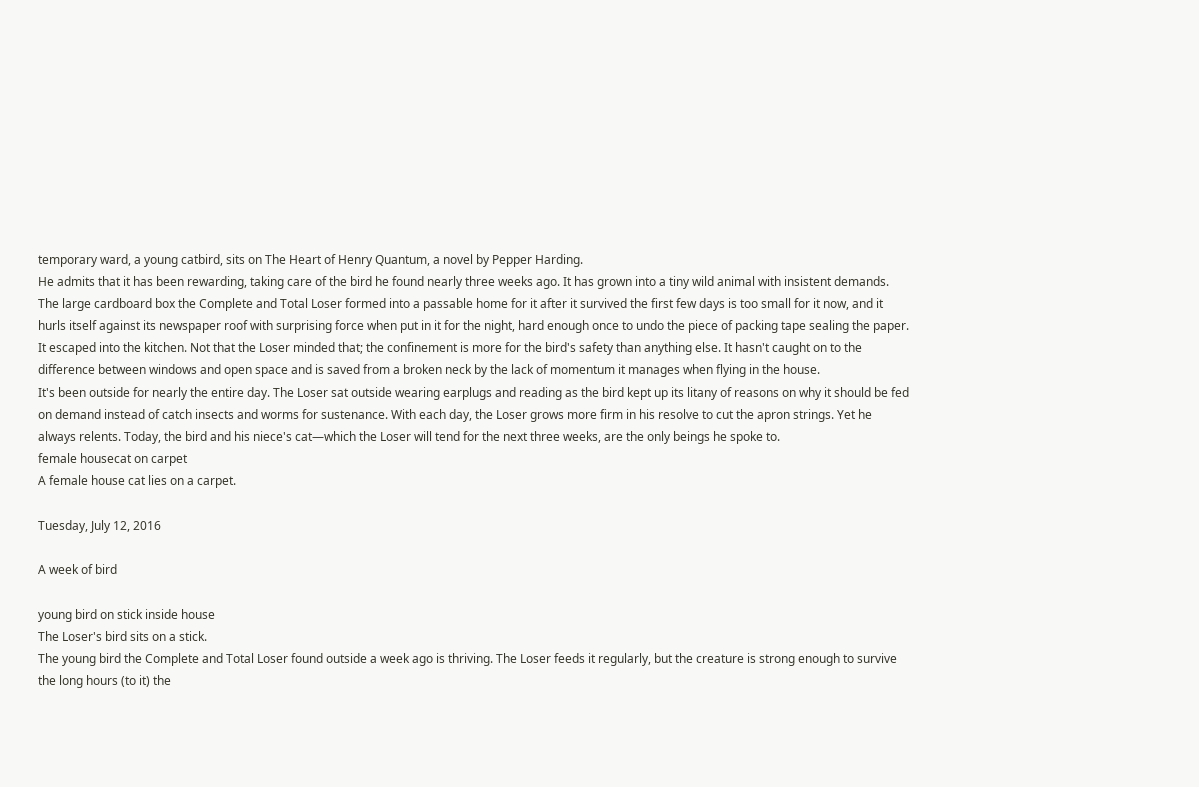temporary ward, a young catbird, sits on The Heart of Henry Quantum, a novel by Pepper Harding.
He admits that it has been rewarding, taking care of the bird he found nearly three weeks ago. It has grown into a tiny wild animal with insistent demands. The large cardboard box the Complete and Total Loser formed into a passable home for it after it survived the first few days is too small for it now, and it hurls itself against its newspaper roof with surprising force when put in it for the night, hard enough once to undo the piece of packing tape sealing the paper. It escaped into the kitchen. Not that the Loser minded that; the confinement is more for the bird's safety than anything else. It hasn't caught on to the difference between windows and open space and is saved from a broken neck by the lack of momentum it manages when flying in the house.
It's been outside for nearly the entire day. The Loser sat outside wearing earplugs and reading as the bird kept up its litany of reasons on why it should be fed on demand instead of catch insects and worms for sustenance. With each day, the Loser grows more firm in his resolve to cut the apron strings. Yet he always relents. Today, the bird and his niece's cat—which the Loser will tend for the next three weeks, are the only beings he spoke to.
female housecat on carpet
A female house cat lies on a carpet.

Tuesday, July 12, 2016

A week of bird

young bird on stick inside house
The Loser's bird sits on a stick.
The young bird the Complete and Total Loser found outside a week ago is thriving. The Loser feeds it regularly, but the creature is strong enough to survive the long hours (to it) the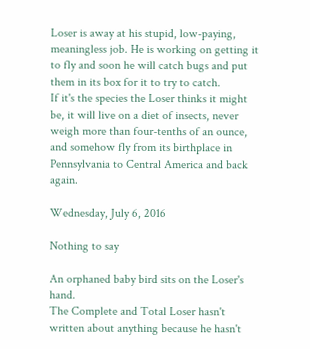Loser is away at his stupid, low-paying, meaningless job. He is working on getting it to fly and soon he will catch bugs and put them in its box for it to try to catch.
If it's the species the Loser thinks it might be, it will live on a diet of insects, never weigh more than four-tenths of an ounce, and somehow fly from its birthplace in Pennsylvania to Central America and back again.

Wednesday, July 6, 2016

Nothing to say

An orphaned baby bird sits on the Loser's hand.
The Complete and Total Loser hasn't written about anything because he hasn't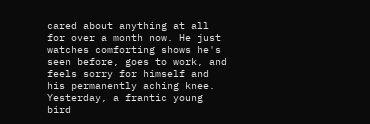cared about anything at all for over a month now. He just watches comforting shows he's seen before, goes to work, and feels sorry for himself and his permanently aching knee.
Yesterday, a frantic young bird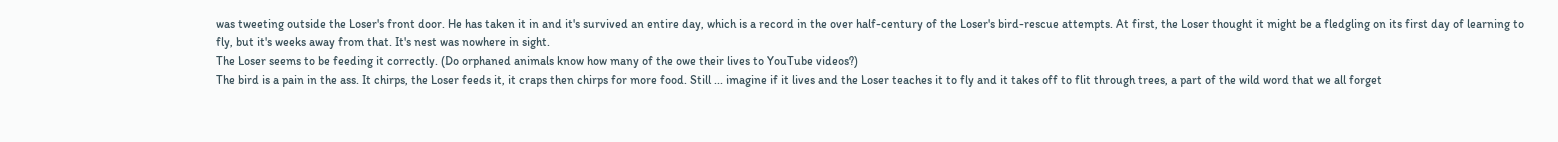was tweeting outside the Loser's front door. He has taken it in and it's survived an entire day, which is a record in the over half-century of the Loser's bird-rescue attempts. At first, the Loser thought it might be a fledgling on its first day of learning to fly, but it's weeks away from that. It's nest was nowhere in sight.
The Loser seems to be feeding it correctly. (Do orphaned animals know how many of the owe their lives to YouTube videos?)
The bird is a pain in the ass. It chirps, the Loser feeds it, it craps then chirps for more food. Still ... imagine if it lives and the Loser teaches it to fly and it takes off to flit through trees, a part of the wild word that we all forget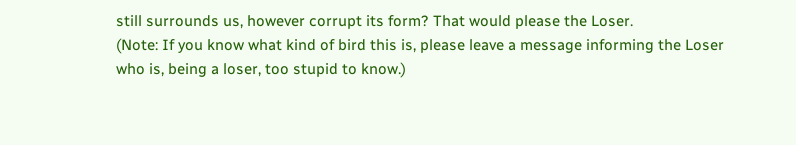still surrounds us, however corrupt its form? That would please the Loser.
(Note: If you know what kind of bird this is, please leave a message informing the Loser who is, being a loser, too stupid to know.)